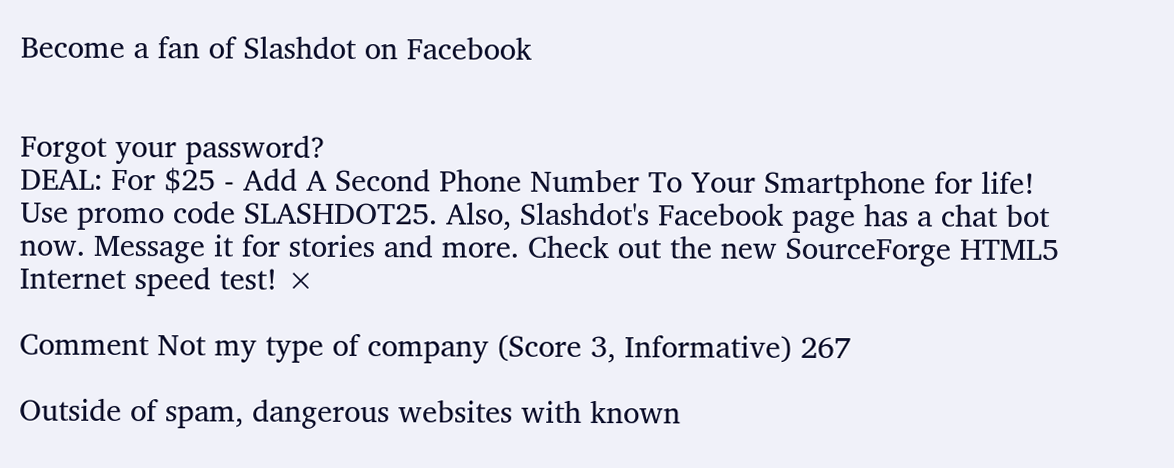Become a fan of Slashdot on Facebook


Forgot your password?
DEAL: For $25 - Add A Second Phone Number To Your Smartphone for life! Use promo code SLASHDOT25. Also, Slashdot's Facebook page has a chat bot now. Message it for stories and more. Check out the new SourceForge HTML5 Internet speed test! ×

Comment Not my type of company (Score 3, Informative) 267

Outside of spam, dangerous websites with known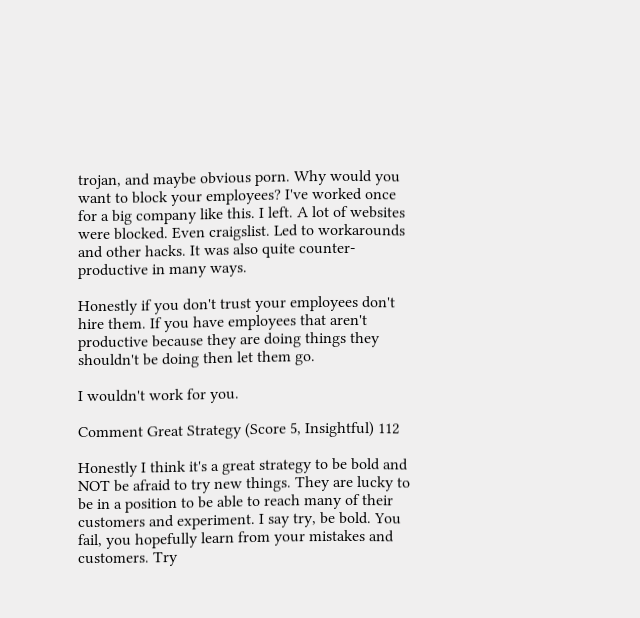trojan, and maybe obvious porn. Why would you want to block your employees? I've worked once for a big company like this. I left. A lot of websites were blocked. Even craigslist. Led to workarounds and other hacks. It was also quite counter-productive in many ways.

Honestly if you don't trust your employees don't hire them. If you have employees that aren't productive because they are doing things they shouldn't be doing then let them go.

I wouldn't work for you.

Comment Great Strategy (Score 5, Insightful) 112

Honestly I think it's a great strategy to be bold and NOT be afraid to try new things. They are lucky to be in a position to be able to reach many of their customers and experiment. I say try, be bold. You fail, you hopefully learn from your mistakes and customers. Try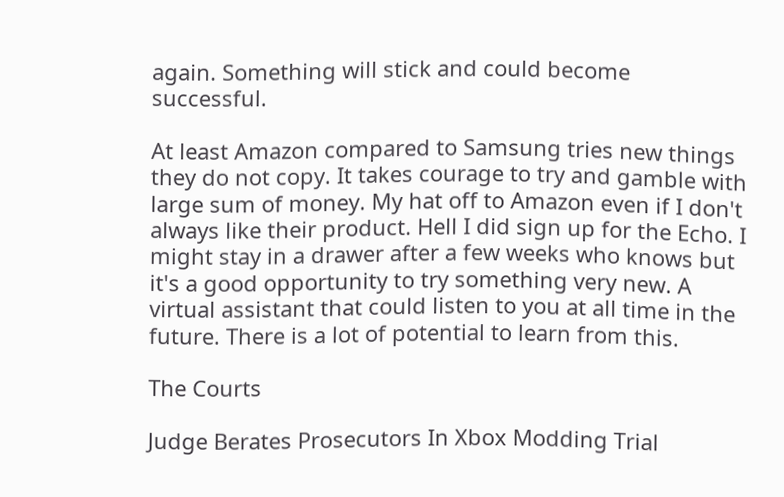again. Something will stick and could become successful.

At least Amazon compared to Samsung tries new things they do not copy. It takes courage to try and gamble with large sum of money. My hat off to Amazon even if I don't always like their product. Hell I did sign up for the Echo. I might stay in a drawer after a few weeks who knows but it's a good opportunity to try something very new. A virtual assistant that could listen to you at all time in the future. There is a lot of potential to learn from this.

The Courts

Judge Berates Prosecutors In Xbox Modding Trial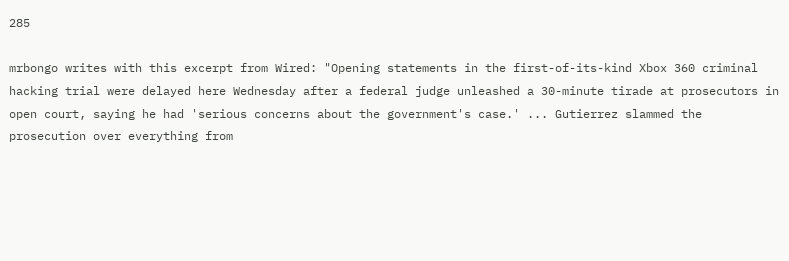285

mrbongo writes with this excerpt from Wired: "Opening statements in the first-of-its-kind Xbox 360 criminal hacking trial were delayed here Wednesday after a federal judge unleashed a 30-minute tirade at prosecutors in open court, saying he had 'serious concerns about the government's case.' ... Gutierrez slammed the prosecution over everything from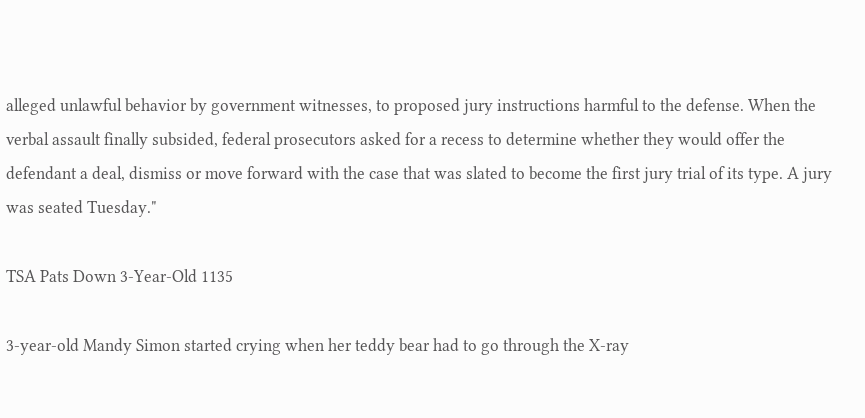alleged unlawful behavior by government witnesses, to proposed jury instructions harmful to the defense. When the verbal assault finally subsided, federal prosecutors asked for a recess to determine whether they would offer the defendant a deal, dismiss or move forward with the case that was slated to become the first jury trial of its type. A jury was seated Tuesday."

TSA Pats Down 3-Year-Old 1135

3-year-old Mandy Simon started crying when her teddy bear had to go through the X-ray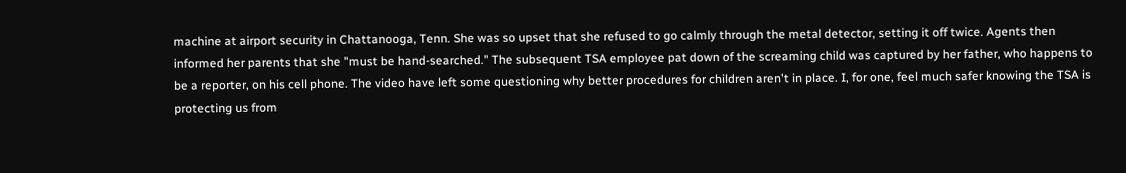machine at airport security in Chattanooga, Tenn. She was so upset that she refused to go calmly through the metal detector, setting it off twice. Agents then informed her parents that she "must be hand-searched." The subsequent TSA employee pat down of the screaming child was captured by her father, who happens to be a reporter, on his cell phone. The video have left some questioning why better procedures for children aren't in place. I, for one, feel much safer knowing the TSA is protecting us from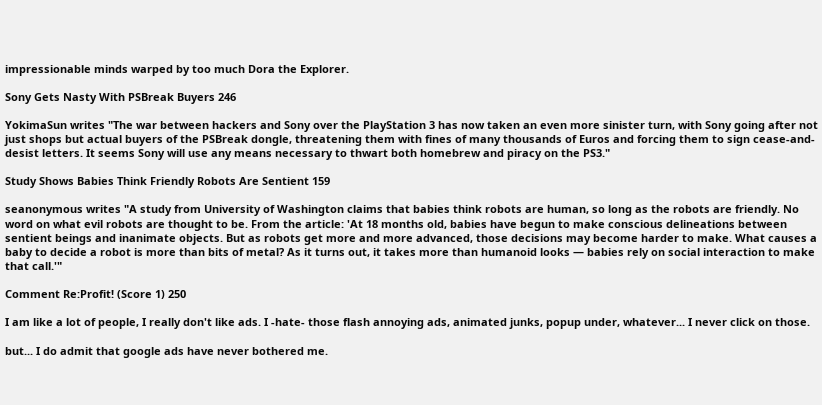impressionable minds warped by too much Dora the Explorer.

Sony Gets Nasty With PSBreak Buyers 246

YokimaSun writes "The war between hackers and Sony over the PlayStation 3 has now taken an even more sinister turn, with Sony going after not just shops but actual buyers of the PSBreak dongle, threatening them with fines of many thousands of Euros and forcing them to sign cease-and-desist letters. It seems Sony will use any means necessary to thwart both homebrew and piracy on the PS3."

Study Shows Babies Think Friendly Robots Are Sentient 159

seanonymous writes "A study from University of Washington claims that babies think robots are human, so long as the robots are friendly. No word on what evil robots are thought to be. From the article: 'At 18 months old, babies have begun to make conscious delineations between sentient beings and inanimate objects. But as robots get more and more advanced, those decisions may become harder to make. What causes a baby to decide a robot is more than bits of metal? As it turns out, it takes more than humanoid looks — babies rely on social interaction to make that call.'"

Comment Re:Profit! (Score 1) 250

I am like a lot of people, I really don't like ads. I -hate- those flash annoying ads, animated junks, popup under, whatever... I never click on those.

but... I do admit that google ads have never bothered me.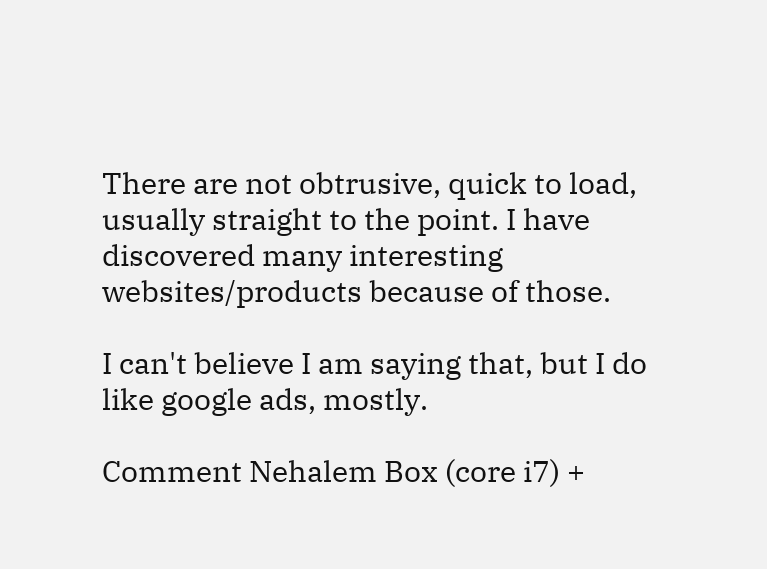There are not obtrusive, quick to load, usually straight to the point. I have discovered many interesting websites/products because of those.

I can't believe I am saying that, but I do like google ads, mostly.

Comment Nehalem Box (core i7) +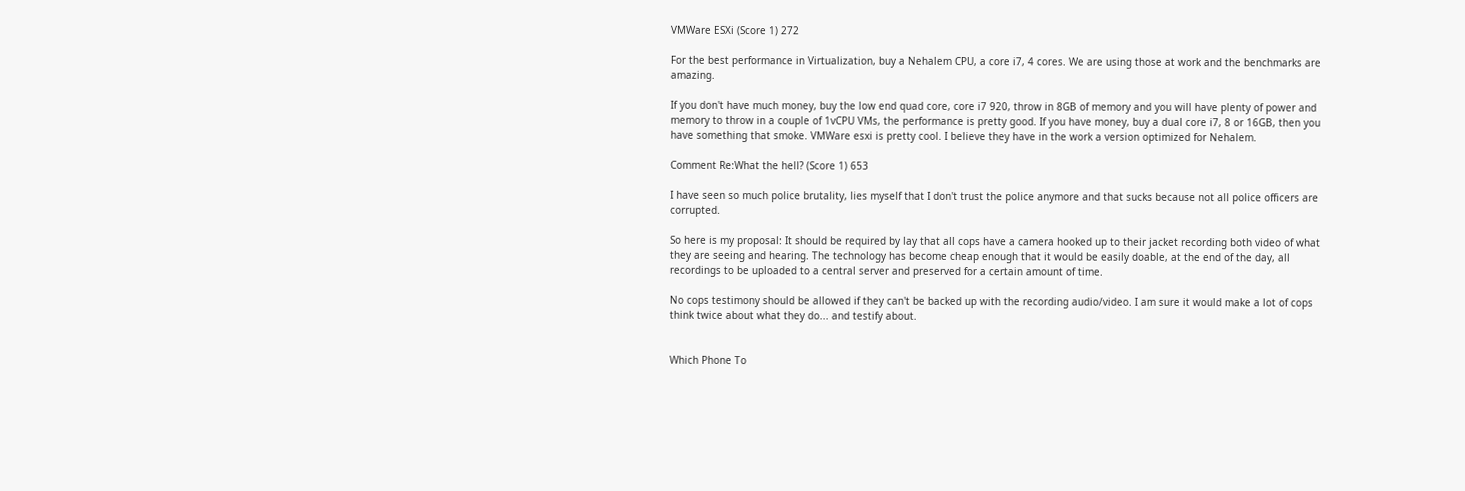VMWare ESXi (Score 1) 272

For the best performance in Virtualization, buy a Nehalem CPU, a core i7, 4 cores. We are using those at work and the benchmarks are amazing.

If you don't have much money, buy the low end quad core, core i7 920, throw in 8GB of memory and you will have plenty of power and memory to throw in a couple of 1vCPU VMs, the performance is pretty good. If you have money, buy a dual core i7, 8 or 16GB, then you have something that smoke. VMWare esxi is pretty cool. I believe they have in the work a version optimized for Nehalem.

Comment Re:What the hell? (Score 1) 653

I have seen so much police brutality, lies myself that I don't trust the police anymore and that sucks because not all police officers are corrupted.

So here is my proposal: It should be required by lay that all cops have a camera hooked up to their jacket recording both video of what they are seeing and hearing. The technology has become cheap enough that it would be easily doable, at the end of the day, all recordings to be uploaded to a central server and preserved for a certain amount of time.

No cops testimony should be allowed if they can't be backed up with the recording audio/video. I am sure it would make a lot of cops think twice about what they do... and testify about.


Which Phone To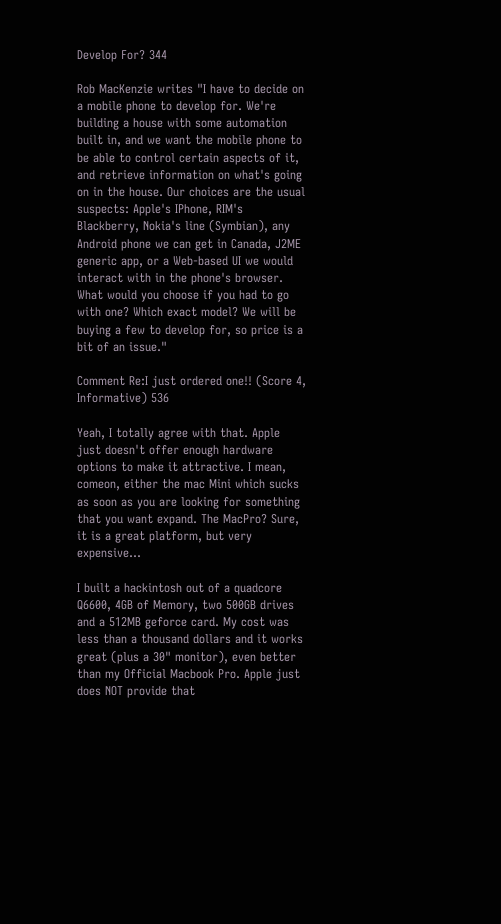Develop For? 344

Rob MacKenzie writes "I have to decide on a mobile phone to develop for. We're building a house with some automation built in, and we want the mobile phone to be able to control certain aspects of it, and retrieve information on what's going on in the house. Our choices are the usual suspects: Apple's IPhone, RIM's Blackberry, Nokia's line (Symbian), any Android phone we can get in Canada, J2ME generic app, or a Web-based UI we would interact with in the phone's browser. What would you choose if you had to go with one? Which exact model? We will be buying a few to develop for, so price is a bit of an issue."

Comment Re:I just ordered one!! (Score 4, Informative) 536

Yeah, I totally agree with that. Apple just doesn't offer enough hardware options to make it attractive. I mean, comeon, either the mac Mini which sucks as soon as you are looking for something that you want expand. The MacPro? Sure, it is a great platform, but very expensive...

I built a hackintosh out of a quadcore Q6600, 4GB of Memory, two 500GB drives and a 512MB geforce card. My cost was less than a thousand dollars and it works great (plus a 30" monitor), even better than my Official Macbook Pro. Apple just does NOT provide that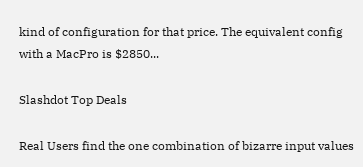kind of configuration for that price. The equivalent config with a MacPro is $2850...

Slashdot Top Deals

Real Users find the one combination of bizarre input values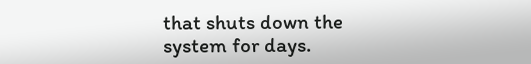that shuts down the system for days.